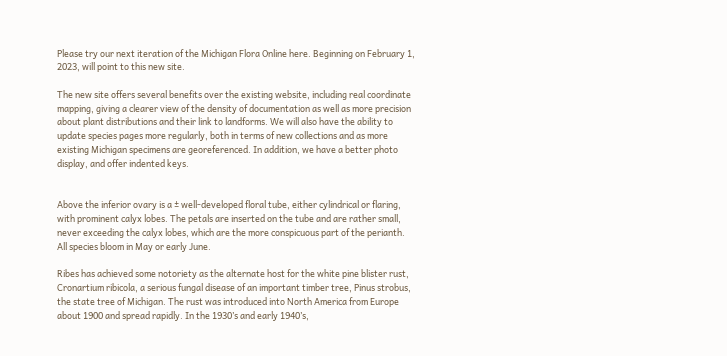Please try our next iteration of the Michigan Flora Online here. Beginning on February 1, 2023, will point to this new site.

The new site offers several benefits over the existing website, including real coordinate mapping, giving a clearer view of the density of documentation as well as more precision about plant distributions and their link to landforms. We will also have the ability to update species pages more regularly, both in terms of new collections and as more existing Michigan specimens are georeferenced. In addition, we have a better photo display, and offer indented keys.


Above the inferior ovary is a ± well-developed floral tube, either cylindrical or flaring, with prominent calyx lobes. The petals are inserted on the tube and are rather small, never exceeding the calyx lobes, which are the more conspicuous part of the perianth. All species bloom in May or early June.

Ribes has achieved some notoriety as the alternate host for the white pine blister rust, Cronartium ribicola, a serious fungal disease of an important timber tree, Pinus strobus, the state tree of Michigan. The rust was introduced into North America from Europe about 1900 and spread rapidly. In the 1930’s and early 1940’s,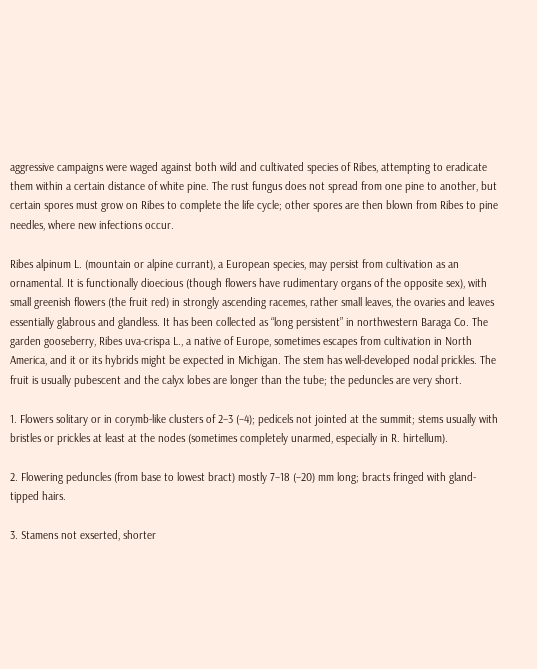aggressive campaigns were waged against both wild and cultivated species of Ribes, attempting to eradicate them within a certain distance of white pine. The rust fungus does not spread from one pine to another, but certain spores must grow on Ribes to complete the life cycle; other spores are then blown from Ribes to pine needles, where new infections occur.

Ribes alpinum L. (mountain or alpine currant), a European species, may persist from cultivation as an ornamental. It is functionally dioecious (though flowers have rudimentary organs of the opposite sex), with small greenish flowers (the fruit red) in strongly ascending racemes, rather small leaves, the ovaries and leaves essentially glabrous and glandless. It has been collected as “long persistent” in northwestern Baraga Co. The garden gooseberry, Ribes uva-crispa L., a native of Europe, sometimes escapes from cultivation in North America, and it or its hybrids might be expected in Michigan. The stem has well-developed nodal prickles. The fruit is usually pubescent and the calyx lobes are longer than the tube; the peduncles are very short.

1. Flowers solitary or in corymb-like clusters of 2–3 (–4); pedicels not jointed at the summit; stems usually with bristles or prickles at least at the nodes (sometimes completely unarmed, especially in R. hirtellum).

2. Flowering peduncles (from base to lowest bract) mostly 7–18 (–20) mm long; bracts fringed with gland-tipped hairs.

3. Stamens not exserted, shorter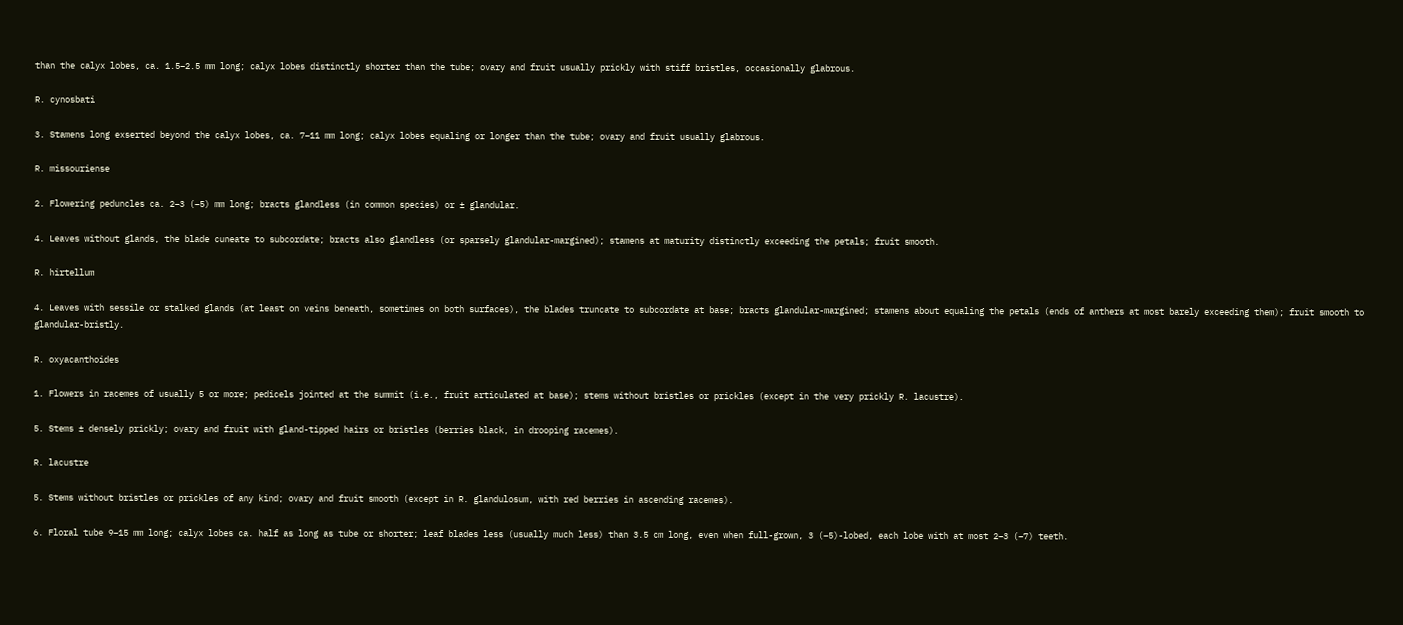than the calyx lobes, ca. 1.5–2.5 mm long; calyx lobes distinctly shorter than the tube; ovary and fruit usually prickly with stiff bristles, occasionally glabrous.

R. cynosbati

3. Stamens long exserted beyond the calyx lobes, ca. 7–11 mm long; calyx lobes equaling or longer than the tube; ovary and fruit usually glabrous.

R. missouriense

2. Flowering peduncles ca. 2–3 (–5) mm long; bracts glandless (in common species) or ± glandular.

4. Leaves without glands, the blade cuneate to subcordate; bracts also glandless (or sparsely glandular-margined); stamens at maturity distinctly exceeding the petals; fruit smooth.

R. hirtellum

4. Leaves with sessile or stalked glands (at least on veins beneath, sometimes on both surfaces), the blades truncate to subcordate at base; bracts glandular-margined; stamens about equaling the petals (ends of anthers at most barely exceeding them); fruit smooth to glandular-bristly.

R. oxyacanthoides

1. Flowers in racemes of usually 5 or more; pedicels jointed at the summit (i.e., fruit articulated at base); stems without bristles or prickles (except in the very prickly R. lacustre).

5. Stems ± densely prickly; ovary and fruit with gland-tipped hairs or bristles (berries black, in drooping racemes).

R. lacustre

5. Stems without bristles or prickles of any kind; ovary and fruit smooth (except in R. glandulosum, with red berries in ascending racemes).

6. Floral tube 9–15 mm long; calyx lobes ca. half as long as tube or shorter; leaf blades less (usually much less) than 3.5 cm long, even when full-grown, 3 (–5)-lobed, each lobe with at most 2–3 (–7) teeth.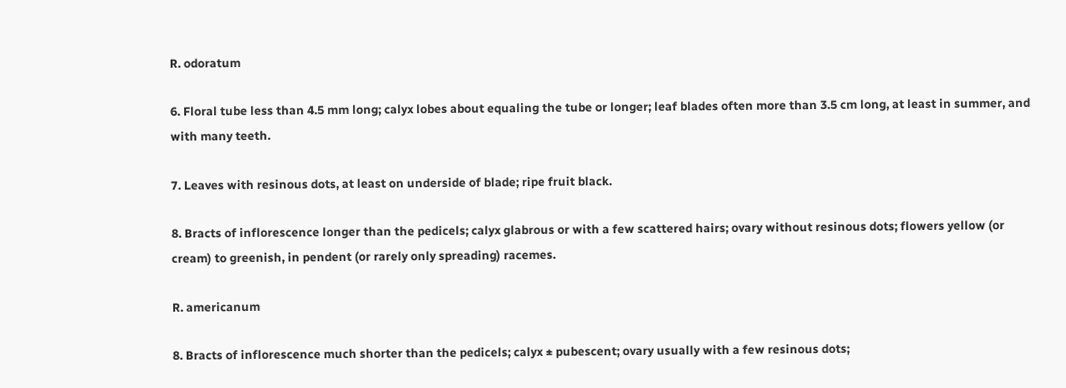R. odoratum

6. Floral tube less than 4.5 mm long; calyx lobes about equaling the tube or longer; leaf blades often more than 3.5 cm long, at least in summer, and with many teeth.

7. Leaves with resinous dots, at least on underside of blade; ripe fruit black.

8. Bracts of inflorescence longer than the pedicels; calyx glabrous or with a few scattered hairs; ovary without resinous dots; flowers yellow (or cream) to greenish, in pendent (or rarely only spreading) racemes.

R. americanum

8. Bracts of inflorescence much shorter than the pedicels; calyx ± pubescent; ovary usually with a few resinous dots;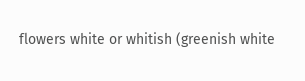flowers white or whitish (greenish white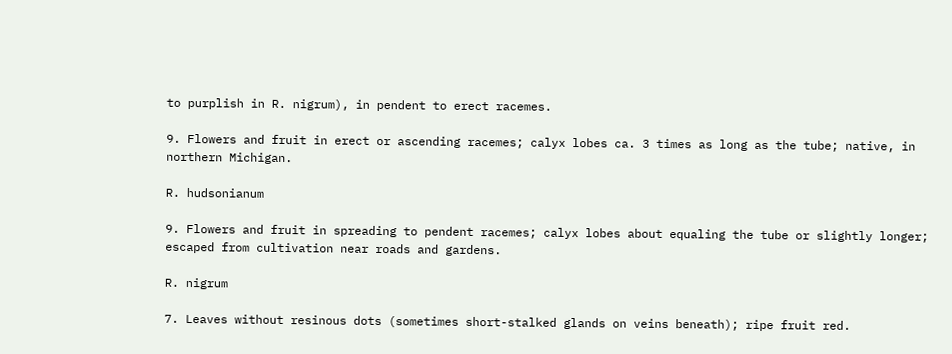to purplish in R. nigrum), in pendent to erect racemes.

9. Flowers and fruit in erect or ascending racemes; calyx lobes ca. 3 times as long as the tube; native, in northern Michigan.

R. hudsonianum

9. Flowers and fruit in spreading to pendent racemes; calyx lobes about equaling the tube or slightly longer; escaped from cultivation near roads and gardens.

R. nigrum

7. Leaves without resinous dots (sometimes short-stalked glands on veins beneath); ripe fruit red.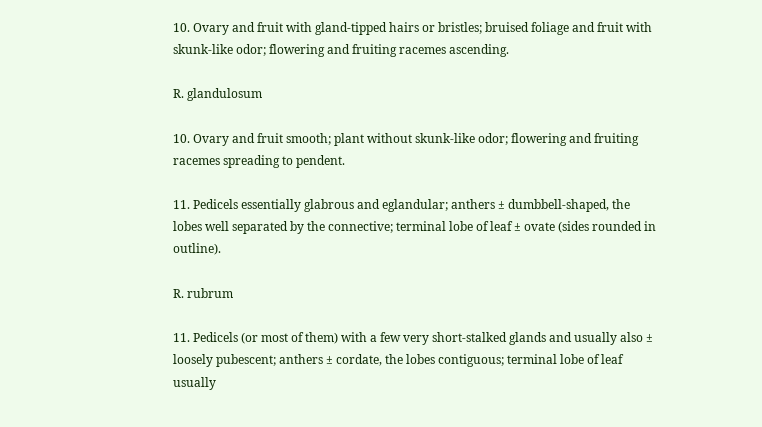10. Ovary and fruit with gland-tipped hairs or bristles; bruised foliage and fruit with skunk-like odor; flowering and fruiting racemes ascending.

R. glandulosum

10. Ovary and fruit smooth; plant without skunk-like odor; flowering and fruiting racemes spreading to pendent.

11. Pedicels essentially glabrous and eglandular; anthers ± dumbbell-shaped, the lobes well separated by the connective; terminal lobe of leaf ± ovate (sides rounded in outline).

R. rubrum

11. Pedicels (or most of them) with a few very short-stalked glands and usually also ± loosely pubescent; anthers ± cordate, the lobes contiguous; terminal lobe of leaf usually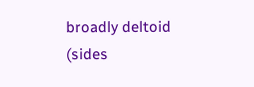broadly deltoid (sides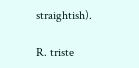straightish).

R. triste